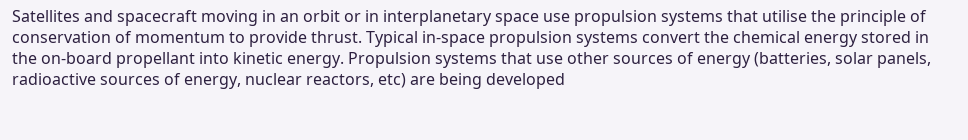Satellites and spacecraft moving in an orbit or in interplanetary space use propulsion systems that utilise the principle of conservation of momentum to provide thrust. Typical in-space propulsion systems convert the chemical energy stored in the on-board propellant into kinetic energy. Propulsion systems that use other sources of energy (batteries, solar panels, radioactive sources of energy, nuclear reactors, etc) are being developed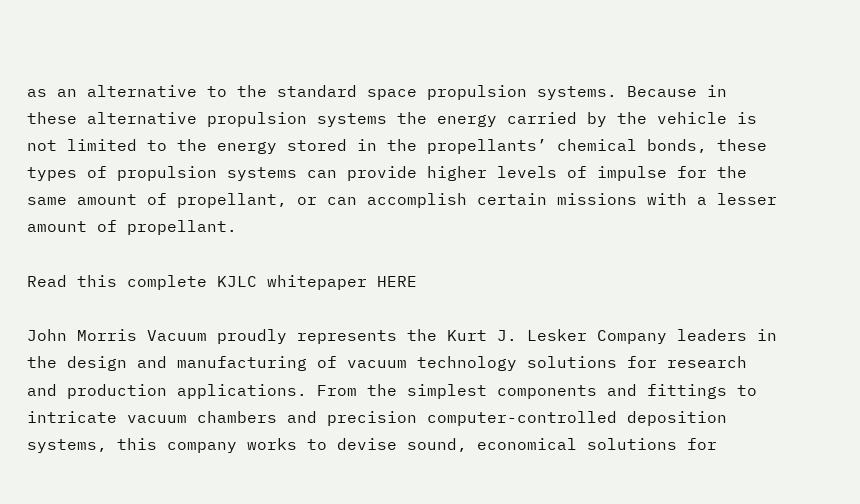as an alternative to the standard space propulsion systems. Because in these alternative propulsion systems the energy carried by the vehicle is not limited to the energy stored in the propellants’ chemical bonds, these types of propulsion systems can provide higher levels of impulse for the same amount of propellant, or can accomplish certain missions with a lesser amount of propellant.

Read this complete KJLC whitepaper HERE

John Morris Vacuum proudly represents the Kurt J. Lesker Company leaders in the design and manufacturing of vacuum technology solutions for research and production applications. From the simplest components and fittings to intricate vacuum chambers and precision computer-controlled deposition systems, this company works to devise sound, economical solutions for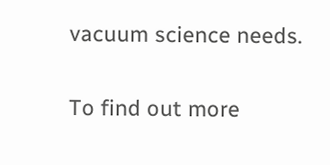vacuum science needs.

To find out more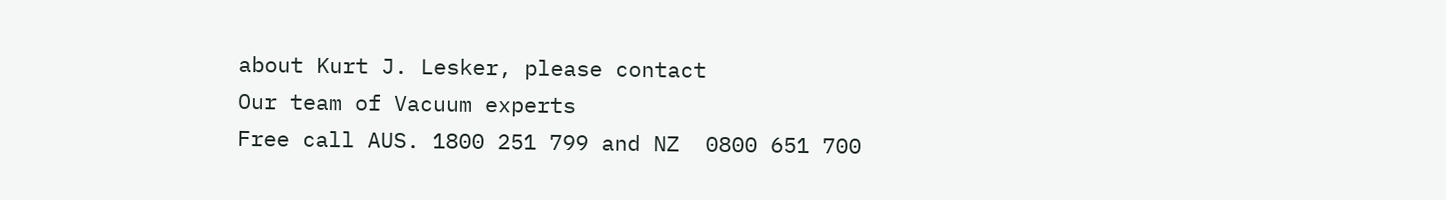about Kurt J. Lesker, please contact
Our team of Vacuum experts
Free call AUS. 1800 251 799 and NZ  0800 651 700